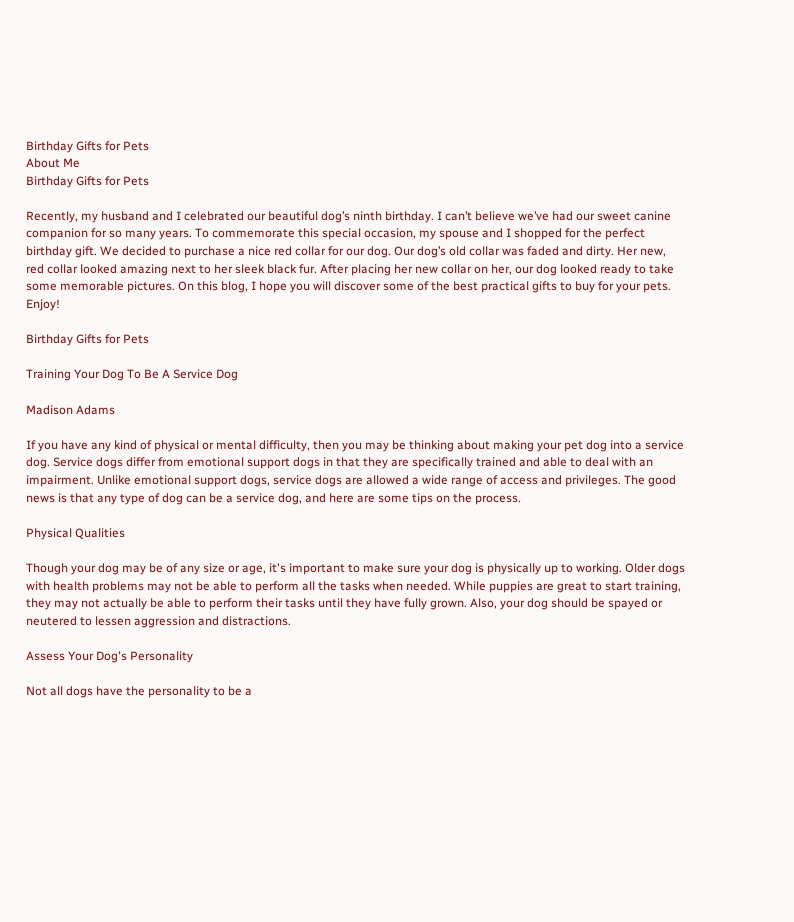Birthday Gifts for Pets
About Me
Birthday Gifts for Pets

Recently, my husband and I celebrated our beautiful dog’s ninth birthday. I can’t believe we’ve had our sweet canine companion for so many years. To commemorate this special occasion, my spouse and I shopped for the perfect birthday gift. We decided to purchase a nice red collar for our dog. Our dog’s old collar was faded and dirty. Her new, red collar looked amazing next to her sleek black fur. After placing her new collar on her, our dog looked ready to take some memorable pictures. On this blog, I hope you will discover some of the best practical gifts to buy for your pets. Enjoy!

Birthday Gifts for Pets

Training Your Dog To Be A Service Dog

Madison Adams

If you have any kind of physical or mental difficulty, then you may be thinking about making your pet dog into a service dog. Service dogs differ from emotional support dogs in that they are specifically trained and able to deal with an impairment. Unlike emotional support dogs, service dogs are allowed a wide range of access and privileges. The good news is that any type of dog can be a service dog, and here are some tips on the process.

Physical Qualities

Though your dog may be of any size or age, it's important to make sure your dog is physically up to working. Older dogs with health problems may not be able to perform all the tasks when needed. While puppies are great to start training, they may not actually be able to perform their tasks until they have fully grown. Also, your dog should be spayed or neutered to lessen aggression and distractions.

Assess Your Dog's Personality

Not all dogs have the personality to be a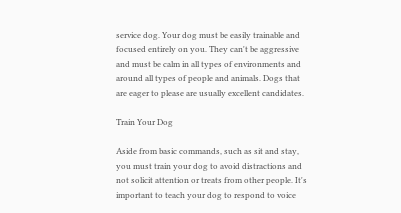service dog. Your dog must be easily trainable and focused entirely on you. They can't be aggressive and must be calm in all types of environments and around all types of people and animals. Dogs that are eager to please are usually excellent candidates.

Train Your Dog

Aside from basic commands, such as sit and stay, you must train your dog to avoid distractions and not solicit attention or treats from other people. It's important to teach your dog to respond to voice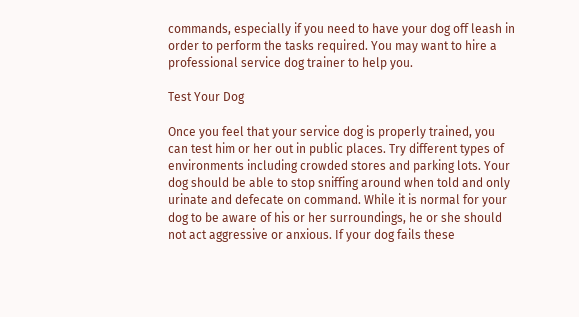commands, especially if you need to have your dog off leash in order to perform the tasks required. You may want to hire a professional service dog trainer to help you.

Test Your Dog

Once you feel that your service dog is properly trained, you can test him or her out in public places. Try different types of environments including crowded stores and parking lots. Your dog should be able to stop sniffing around when told and only urinate and defecate on command. While it is normal for your dog to be aware of his or her surroundings, he or she should not act aggressive or anxious. If your dog fails these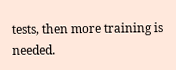tests, then more training is needed.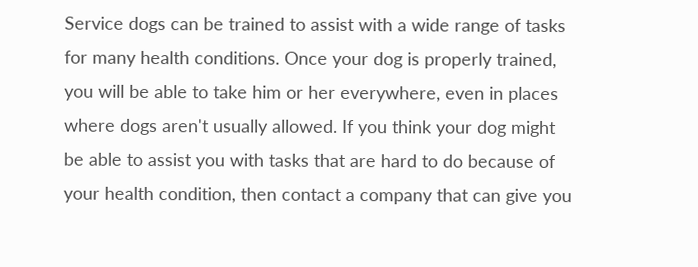Service dogs can be trained to assist with a wide range of tasks for many health conditions. Once your dog is properly trained, you will be able to take him or her everywhere, even in places where dogs aren't usually allowed. If you think your dog might be able to assist you with tasks that are hard to do because of your health condition, then contact a company that can give you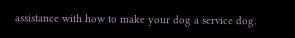assistance with how to make your dog a service dog.